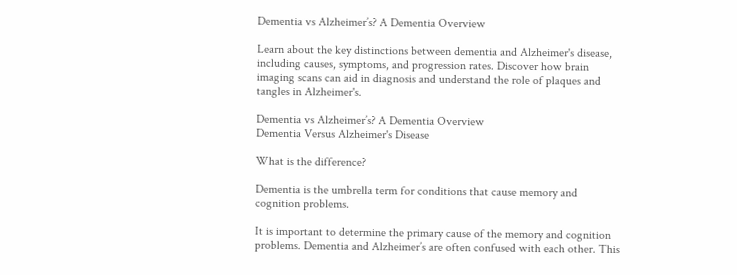Dementia vs Alzheimer’s? A Dementia Overview

Learn about the key distinctions between dementia and Alzheimer's disease, including causes, symptoms, and progression rates. Discover how brain imaging scans can aid in diagnosis and understand the role of plaques and tangles in Alzheimer's.

Dementia vs Alzheimer’s? A Dementia Overview
Dementia Versus Alzheimer's Disease

What is the difference?

Dementia is the umbrella term for conditions that cause memory and cognition problems.

It is important to determine the primary cause of the memory and cognition problems. Dementia and Alzheimer’s are often confused with each other. This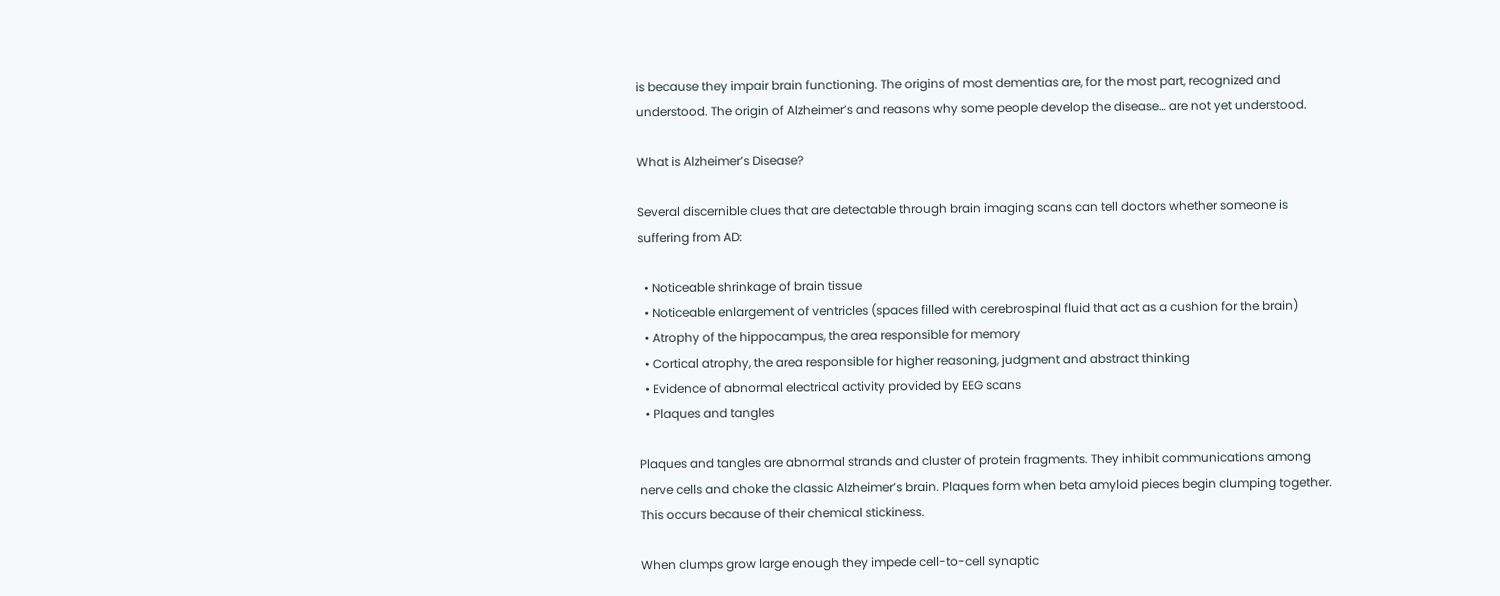is because they impair brain functioning. The origins of most dementias are, for the most part, recognized and understood. The origin of Alzheimer’s and reasons why some people develop the disease… are not yet understood.

What is Alzheimer’s Disease?

Several discernible clues that are detectable through brain imaging scans can tell doctors whether someone is suffering from AD:

  • Noticeable shrinkage of brain tissue
  • Noticeable enlargement of ventricles (spaces filled with cerebrospinal fluid that act as a cushion for the brain)
  • Atrophy of the hippocampus, the area responsible for memory
  • Cortical atrophy, the area responsible for higher reasoning, judgment and abstract thinking
  • Evidence of abnormal electrical activity provided by EEG scans
  • Plaques and tangles

Plaques and tangles are abnormal strands and cluster of protein fragments. They inhibit communications among nerve cells and choke the classic Alzheimer’s brain. Plaques form when beta amyloid pieces begin clumping together. This occurs because of their chemical stickiness.

When clumps grow large enough they impede cell-to-cell synaptic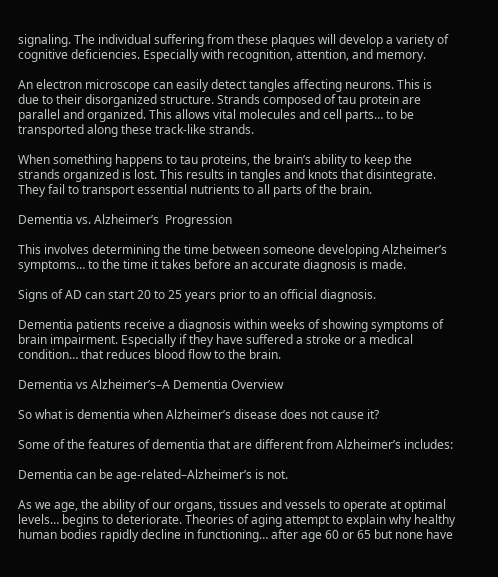signaling. The individual suffering from these plaques will develop a variety of cognitive deficiencies. Especially with recognition, attention, and memory.

An electron microscope can easily detect tangles affecting neurons. This is due to their disorganized structure. Strands composed of tau protein are parallel and organized. This allows vital molecules and cell parts… to be transported along these track-like strands.

When something happens to tau proteins, the brain’s ability to keep the strands organized is lost. This results in tangles and knots that disintegrate. They fail to transport essential nutrients to all parts of the brain.

Dementia vs. Alzheimer’s  Progression

This involves determining the time between someone developing Alzheimer’s symptoms… to the time it takes before an accurate diagnosis is made.

Signs of AD can start 20 to 25 years prior to an official diagnosis.

Dementia patients receive a diagnosis within weeks of showing symptoms of brain impairment. Especially if they have suffered a stroke or a medical condition… that reduces blood flow to the brain.

Dementia vs Alzheimer’s–A Dementia Overview

So what is dementia when Alzheimer’s disease does not cause it?

Some of the features of dementia that are different from Alzheimer’s includes:

Dementia can be age-related–Alzheimer’s is not.

As we age, the ability of our organs, tissues and vessels to operate at optimal levels… begins to deteriorate. Theories of aging attempt to explain why healthy human bodies rapidly decline in functioning… after age 60 or 65 but none have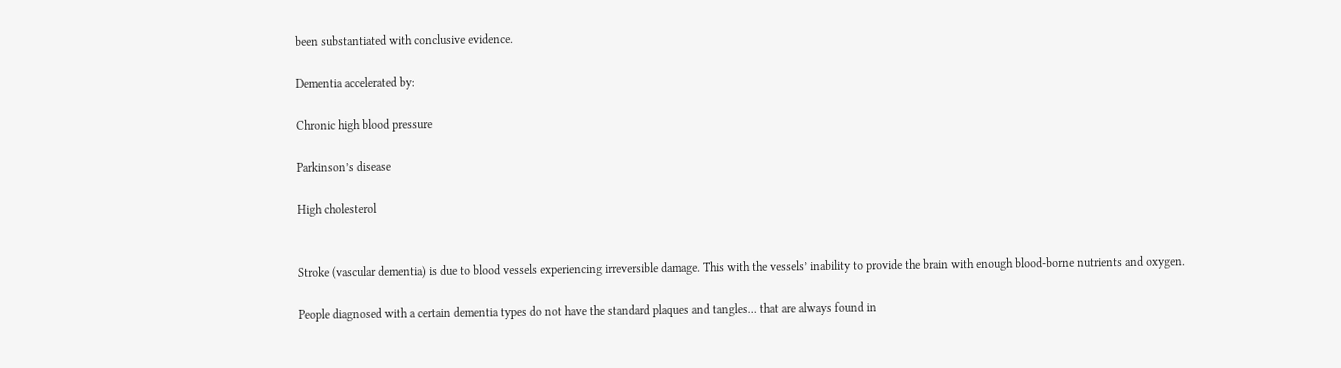been substantiated with conclusive evidence.

Dementia accelerated by:

Chronic high blood pressure

Parkinson’s disease

High cholesterol


Stroke (vascular dementia) is due to blood vessels experiencing irreversible damage. This with the vessels’ inability to provide the brain with enough blood-borne nutrients and oxygen.

People diagnosed with a certain dementia types do not have the standard plaques and tangles… that are always found in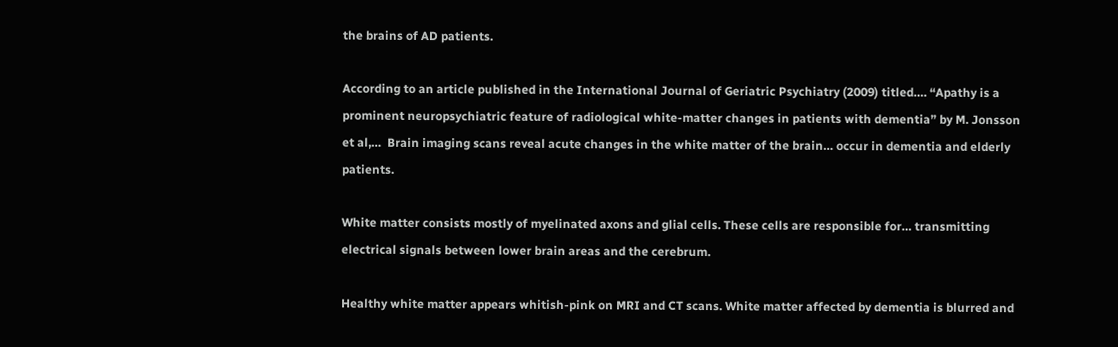the brains of AD patients.

According to an article published in the International Journal of Geriatric Psychiatry (2009) titled…. “Apathy is a prominent neuropsychiatric feature of radiological white-matter changes in patients with dementia” by M. Jonsson et al,…  Brain imaging scans reveal acute changes in the white matter of the brain… occur in dementia and elderly patients.

White matter consists mostly of myelinated axons and glial cells. These cells are responsible for… transmitting electrical signals between lower brain areas and the cerebrum.

Healthy white matter appears whitish-pink on MRI and CT scans. White matter affected by dementia is blurred and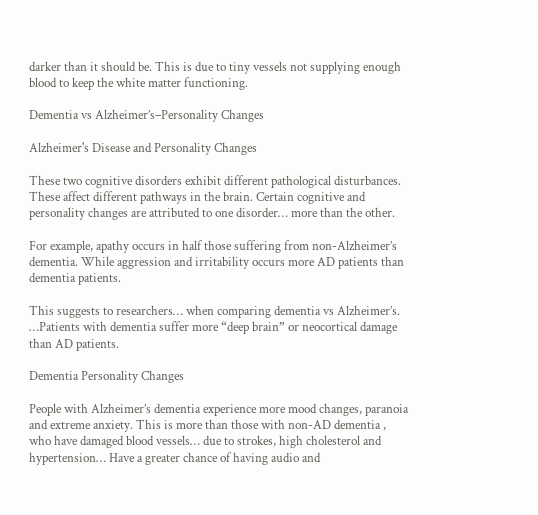darker than it should be. This is due to tiny vessels not supplying enough blood to keep the white matter functioning.

Dementia vs Alzheimer’s–Personality Changes

Alzheimer's Disease and Personality Changes

These two cognitive disorders exhibit different pathological disturbances. These affect different pathways in the brain. Certain cognitive and personality changes are attributed to one disorder… more than the other.

For example, apathy occurs in half those suffering from non-Alzheimer’s dementia. While aggression and irritability occurs more AD patients than dementia patients.

This suggests to researchers… when comparing dementia vs Alzheimer’s. …Patients with dementia suffer more “deep brain” or neocortical damage than AD patients.

Dementia Personality Changes

People with Alzheimer’s dementia experience more mood changes, paranoia and extreme anxiety. This is more than those with non-AD dementia , who have damaged blood vessels… due to strokes, high cholesterol and hypertension… Have a greater chance of having audio and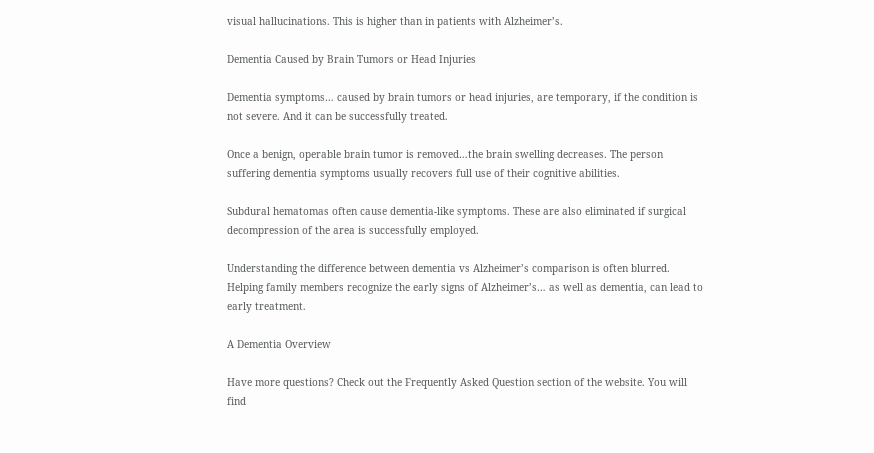visual hallucinations. This is higher than in patients with Alzheimer’s.

Dementia Caused by Brain Tumors or Head Injuries

Dementia symptoms… caused by brain tumors or head injuries, are temporary, if the condition is not severe. And it can be successfully treated.

Once a benign, operable brain tumor is removed…the brain swelling decreases. The person suffering dementia symptoms usually recovers full use of their cognitive abilities.

Subdural hematomas often cause dementia-like symptoms. These are also eliminated if surgical decompression of the area is successfully employed.

Understanding the difference between dementia vs Alzheimer’s comparison is often blurred. Helping family members recognize the early signs of Alzheimer’s… as well as dementia, can lead to early treatment.

A Dementia Overview

Have more questions? Check out the Frequently Asked Question section of the website. You will find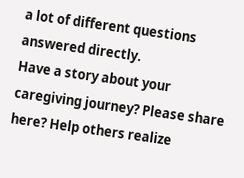a lot of different questions answered directly.
Have a story about your caregiving journey? Please share here? Help others realize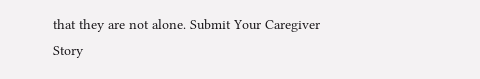that they are not alone. Submit Your Caregiver Story